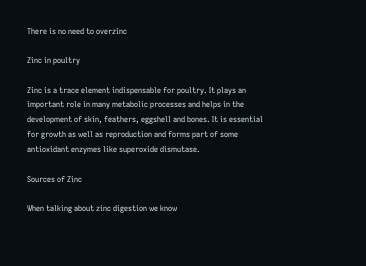There is no need to overzinc

Zinc in poultry

Zinc is a trace element indispensable for poultry. It plays an important role in many metabolic processes and helps in the development of skin, feathers, eggshell and bones. It is essential for growth as well as reproduction and forms part of some antioxidant enzymes like superoxide dismutase.

Sources of Zinc

When talking about zinc digestion we know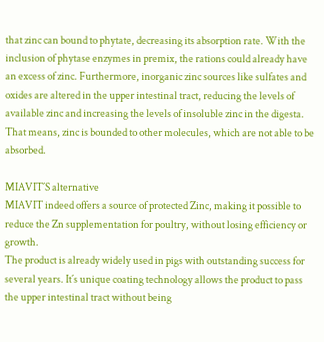that zinc can bound to phytate, decreasing its absorption rate. With the inclusion of phytase enzymes in premix, the rations could already have an excess of zinc. Furthermore, inorganic zinc sources like sulfates and oxides are altered in the upper intestinal tract, reducing the levels of available zinc and increasing the levels of insoluble zinc in the digesta. That means, zinc is bounded to other molecules, which are not able to be absorbed.

MIAVIT´S alternative
MIAVIT indeed offers a source of protected Zinc, making it possible to reduce the Zn supplementation for poultry, without losing efficiency or growth.
The product is already widely used in pigs with outstanding success for several years. It´s unique coating technology allows the product to pass the upper intestinal tract without being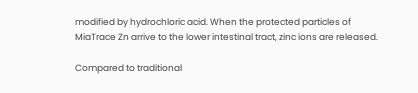modified by hydrochloric acid. When the protected particles of MiaTrace Zn arrive to the lower intestinal tract, zinc ions are released.

Compared to traditional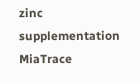zinc supplementation MiaTrace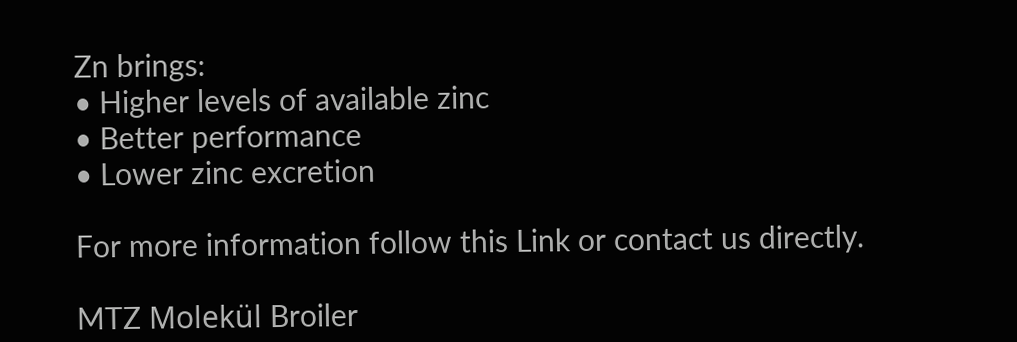Zn brings:
• Higher levels of available zinc
• Better performance
• Lower zinc excretion

For more information follow this Link or contact us directly.

MTZ Molekül Broiler